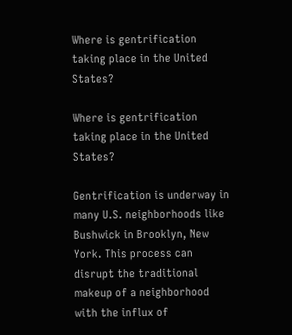Where is gentrification taking place in the United States?

Where is gentrification taking place in the United States?

Gentrification is underway in many U.S. neighborhoods like Bushwick in Brooklyn, New York. This process can disrupt the traditional makeup of a neighborhood with the influx of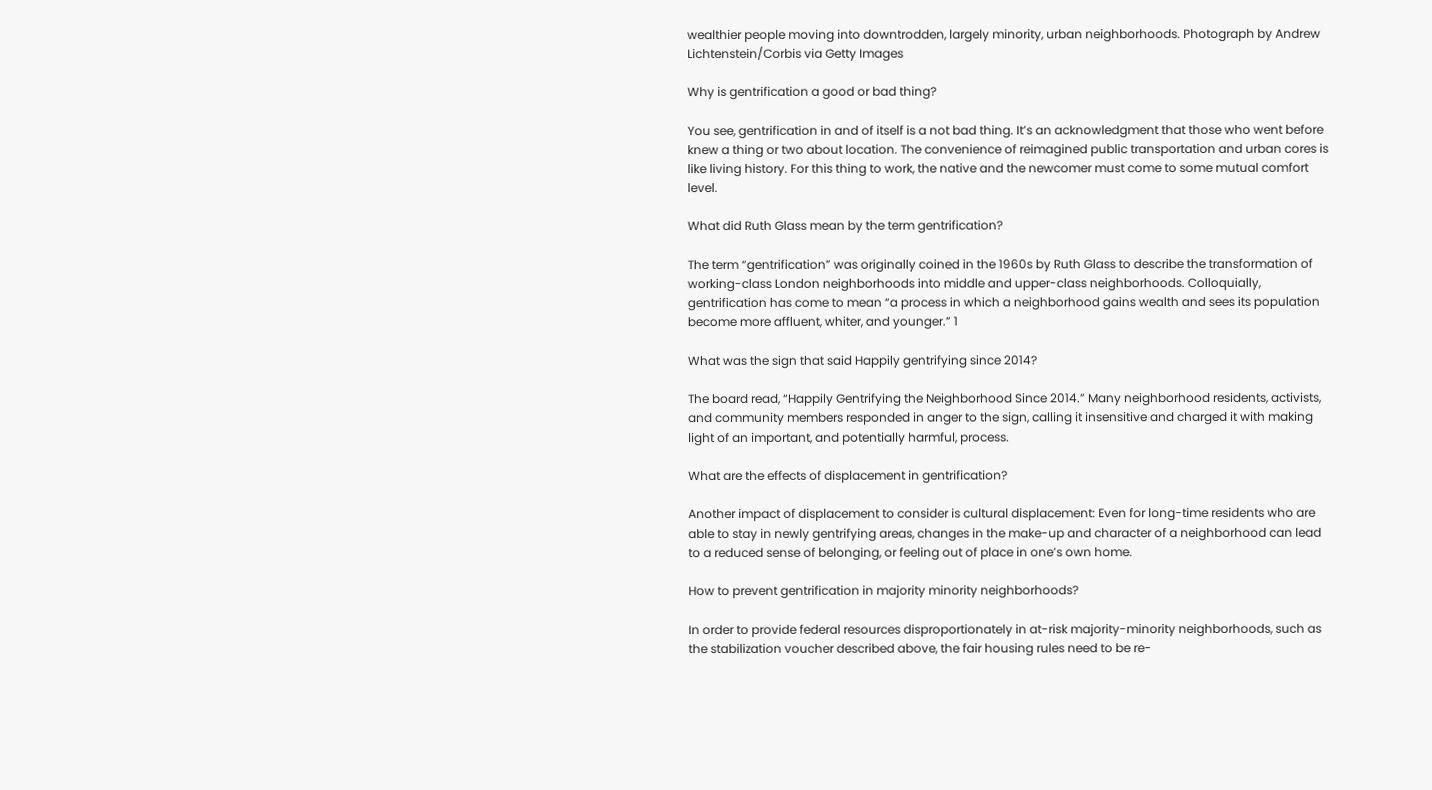wealthier people moving into downtrodden, largely minority, urban neighborhoods. Photograph by Andrew Lichtenstein/Corbis via Getty Images

Why is gentrification a good or bad thing?

You see, gentrification in and of itself is a not bad thing. It’s an acknowledgment that those who went before knew a thing or two about location. The convenience of reimagined public transportation and urban cores is like living history. For this thing to work, the native and the newcomer must come to some mutual comfort level.

What did Ruth Glass mean by the term gentrification?

The term “gentrification” was originally coined in the 1960s by Ruth Glass to describe the transformation of working-class London neighborhoods into middle and upper-class neighborhoods. Colloquially, gentrification has come to mean “a process in which a neighborhood gains wealth and sees its population become more affluent, whiter, and younger.” 1

What was the sign that said Happily gentrifying since 2014?

The board read, “Happily Gentrifying the Neighborhood Since 2014.” Many neighborhood residents, activists, and community members responded in anger to the sign, calling it insensitive and charged it with making light of an important, and potentially harmful, process.

What are the effects of displacement in gentrification?

Another impact of displacement to consider is cultural displacement: Even for long-time residents who are able to stay in newly gentrifying areas, changes in the make-up and character of a neighborhood can lead to a reduced sense of belonging, or feeling out of place in one’s own home.

How to prevent gentrification in majority minority neighborhoods?

In order to provide federal resources disproportionately in at-risk majority-minority neighborhoods, such as the stabilization voucher described above, the fair housing rules need to be re-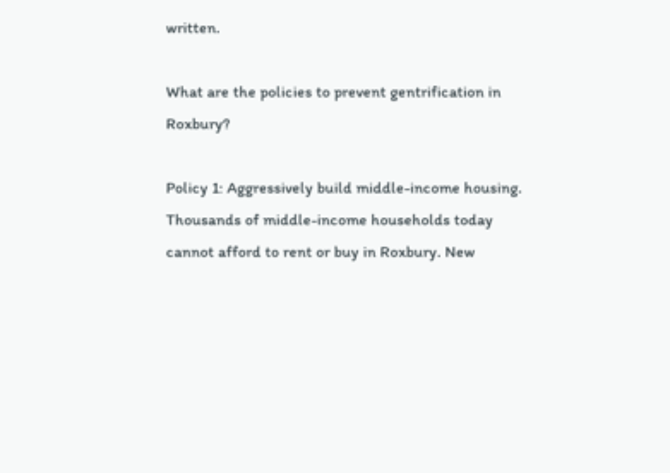written.

What are the policies to prevent gentrification in Roxbury?

Policy 1: Aggressively build middle-income housing. Thousands of middle-income households today cannot afford to rent or buy in Roxbury. New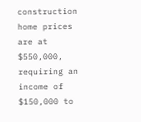construction home prices are at $550,000, requiring an income of $150,000 to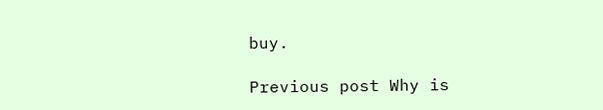buy.

Previous post Why is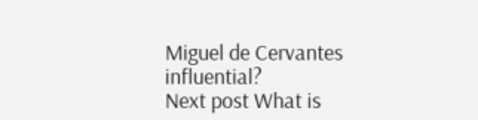Miguel de Cervantes influential?
Next post What is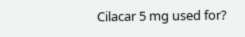Cilacar 5 mg used for?